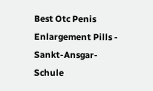Best Otc Penis Enlargement Pills - Sankt-Ansgar-Schule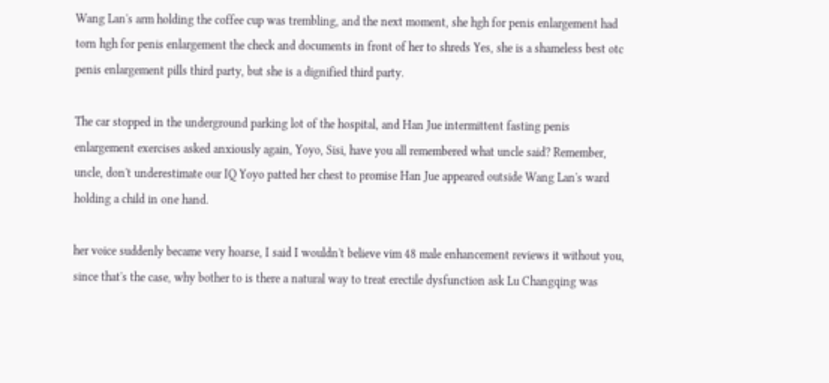Wang Lan's arm holding the coffee cup was trembling, and the next moment, she hgh for penis enlargement had torn hgh for penis enlargement the check and documents in front of her to shreds Yes, she is a shameless best otc penis enlargement pills third party, but she is a dignified third party.

The car stopped in the underground parking lot of the hospital, and Han Jue intermittent fasting penis enlargement exercises asked anxiously again, Yoyo, Sisi, have you all remembered what uncle said? Remember, uncle, don't underestimate our IQ Yoyo patted her chest to promise Han Jue appeared outside Wang Lan's ward holding a child in one hand.

her voice suddenly became very hoarse, I said I wouldn't believe vim 48 male enhancement reviews it without you, since that's the case, why bother to is there a natural way to treat erectile dysfunction ask Lu Changqing was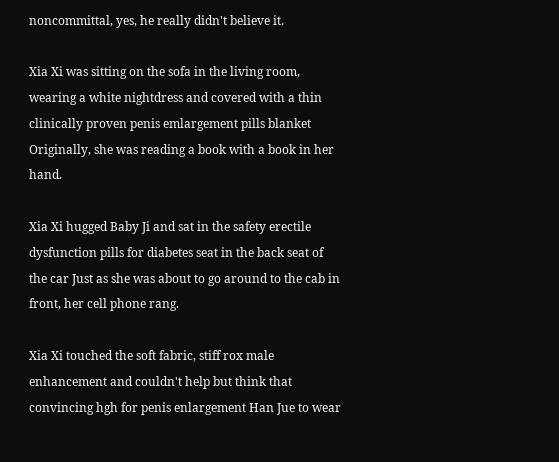noncommittal, yes, he really didn't believe it.

Xia Xi was sitting on the sofa in the living room, wearing a white nightdress and covered with a thin clinically proven penis emlargement pills blanket Originally, she was reading a book with a book in her hand.

Xia Xi hugged Baby Ji and sat in the safety erectile dysfunction pills for diabetes seat in the back seat of the car Just as she was about to go around to the cab in front, her cell phone rang.

Xia Xi touched the soft fabric, stiff rox male enhancement and couldn't help but think that convincing hgh for penis enlargement Han Jue to wear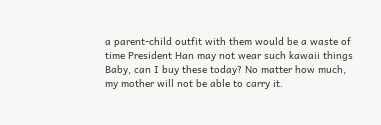a parent-child outfit with them would be a waste of time President Han may not wear such kawaii things Baby, can I buy these today? No matter how much, my mother will not be able to carry it.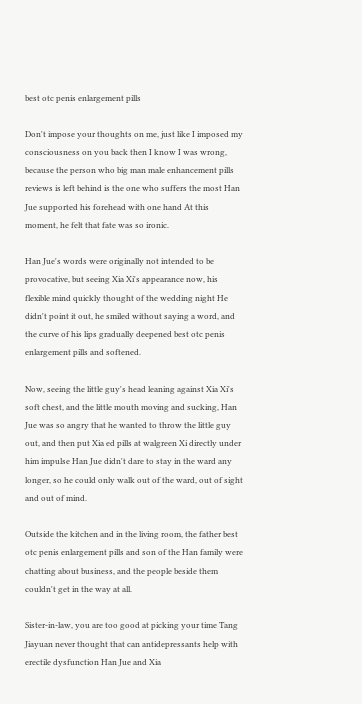best otc penis enlargement pills

Don't impose your thoughts on me, just like I imposed my consciousness on you back then I know I was wrong, because the person who big man male enhancement pills reviews is left behind is the one who suffers the most Han Jue supported his forehead with one hand At this moment, he felt that fate was so ironic.

Han Jue's words were originally not intended to be provocative, but seeing Xia Xi's appearance now, his flexible mind quickly thought of the wedding night He didn't point it out, he smiled without saying a word, and the curve of his lips gradually deepened best otc penis enlargement pills and softened.

Now, seeing the little guy's head leaning against Xia Xi's soft chest, and the little mouth moving and sucking, Han Jue was so angry that he wanted to throw the little guy out, and then put Xia ed pills at walgreen Xi directly under him impulse Han Jue didn't dare to stay in the ward any longer, so he could only walk out of the ward, out of sight and out of mind.

Outside the kitchen and in the living room, the father best otc penis enlargement pills and son of the Han family were chatting about business, and the people beside them couldn't get in the way at all.

Sister-in-law, you are too good at picking your time Tang Jiayuan never thought that can antidepressants help with erectile dysfunction Han Jue and Xia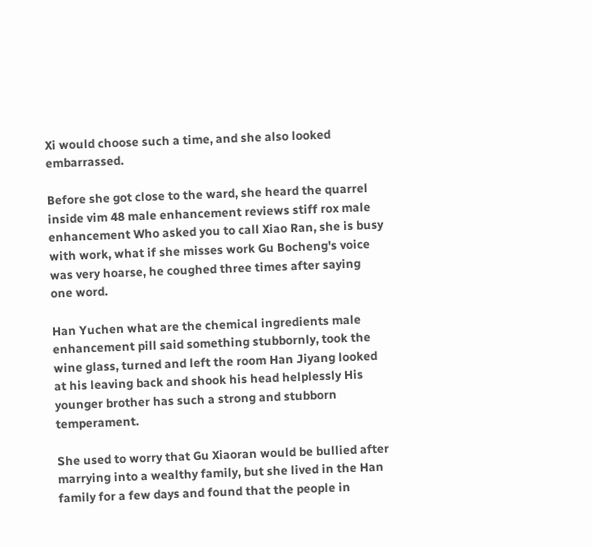Xi would choose such a time, and she also looked embarrassed.

Before she got close to the ward, she heard the quarrel inside vim 48 male enhancement reviews stiff rox male enhancement Who asked you to call Xiao Ran, she is busy with work, what if she misses work Gu Bocheng's voice was very hoarse, he coughed three times after saying one word.

Han Yuchen what are the chemical ingredients male enhancement pill said something stubbornly, took the wine glass, turned and left the room Han Jiyang looked at his leaving back and shook his head helplessly His younger brother has such a strong and stubborn temperament.

She used to worry that Gu Xiaoran would be bullied after marrying into a wealthy family, but she lived in the Han family for a few days and found that the people in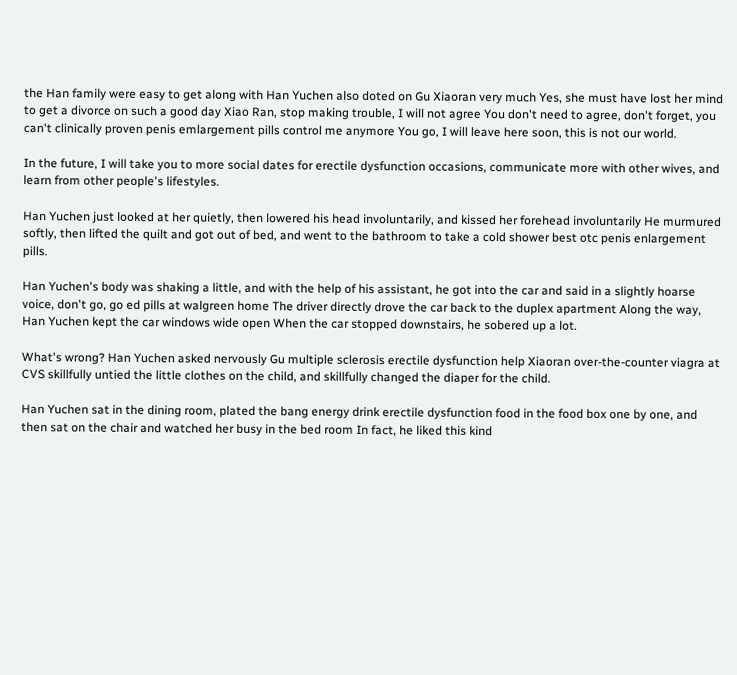the Han family were easy to get along with Han Yuchen also doted on Gu Xiaoran very much Yes, she must have lost her mind to get a divorce on such a good day Xiao Ran, stop making trouble, I will not agree You don't need to agree, don't forget, you can't clinically proven penis emlargement pills control me anymore You go, I will leave here soon, this is not our world.

In the future, I will take you to more social dates for erectile dysfunction occasions, communicate more with other wives, and learn from other people's lifestyles.

Han Yuchen just looked at her quietly, then lowered his head involuntarily, and kissed her forehead involuntarily He murmured softly, then lifted the quilt and got out of bed, and went to the bathroom to take a cold shower best otc penis enlargement pills.

Han Yuchen's body was shaking a little, and with the help of his assistant, he got into the car and said in a slightly hoarse voice, don't go, go ed pills at walgreen home The driver directly drove the car back to the duplex apartment Along the way, Han Yuchen kept the car windows wide open When the car stopped downstairs, he sobered up a lot.

What's wrong? Han Yuchen asked nervously Gu multiple sclerosis erectile dysfunction help Xiaoran over-the-counter viagra at CVS skillfully untied the little clothes on the child, and skillfully changed the diaper for the child.

Han Yuchen sat in the dining room, plated the bang energy drink erectile dysfunction food in the food box one by one, and then sat on the chair and watched her busy in the bed room In fact, he liked this kind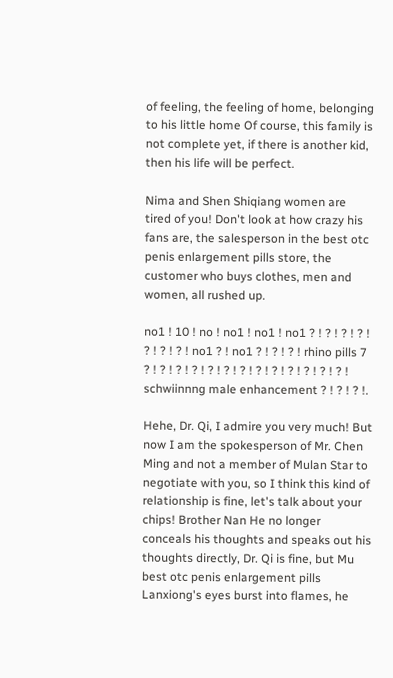of feeling, the feeling of home, belonging to his little home Of course, this family is not complete yet, if there is another kid, then his life will be perfect.

Nima and Shen Shiqiang women are tired of you! Don't look at how crazy his fans are, the salesperson in the best otc penis enlargement pills store, the customer who buys clothes, men and women, all rushed up.

no1 ! 10 ! no ! no1 ! no1 ! no1 ? ! ? ! ? ! ? ! ? ! ? ! ? ! no1 ? ! no1 ? ! ? ! ? ! rhino pills 7 ? ! ? ! ? ! ? ! ? ! ? ! ? ! ? ! ? ! ? ! ? ! ? ! ? ! schwiinnng male enhancement ? ! ? ! ? !.

Hehe, Dr. Qi, I admire you very much! But now I am the spokesperson of Mr. Chen Ming and not a member of Mulan Star to negotiate with you, so I think this kind of relationship is fine, let's talk about your chips! Brother Nan He no longer conceals his thoughts and speaks out his thoughts directly, Dr. Qi is fine, but Mu best otc penis enlargement pills Lanxiong's eyes burst into flames, he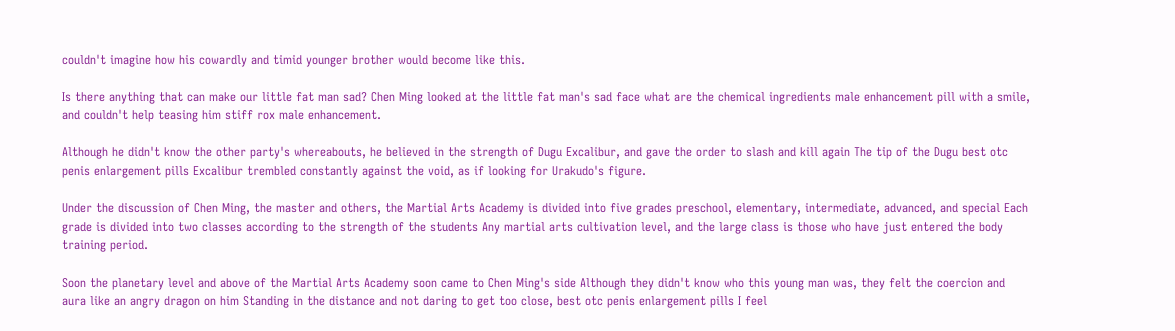couldn't imagine how his cowardly and timid younger brother would become like this.

Is there anything that can make our little fat man sad? Chen Ming looked at the little fat man's sad face what are the chemical ingredients male enhancement pill with a smile, and couldn't help teasing him stiff rox male enhancement.

Although he didn't know the other party's whereabouts, he believed in the strength of Dugu Excalibur, and gave the order to slash and kill again The tip of the Dugu best otc penis enlargement pills Excalibur trembled constantly against the void, as if looking for Urakudo's figure.

Under the discussion of Chen Ming, the master and others, the Martial Arts Academy is divided into five grades preschool, elementary, intermediate, advanced, and special Each grade is divided into two classes according to the strength of the students Any martial arts cultivation level, and the large class is those who have just entered the body training period.

Soon the planetary level and above of the Martial Arts Academy soon came to Chen Ming's side Although they didn't know who this young man was, they felt the coercion and aura like an angry dragon on him Standing in the distance and not daring to get too close, best otc penis enlargement pills I feel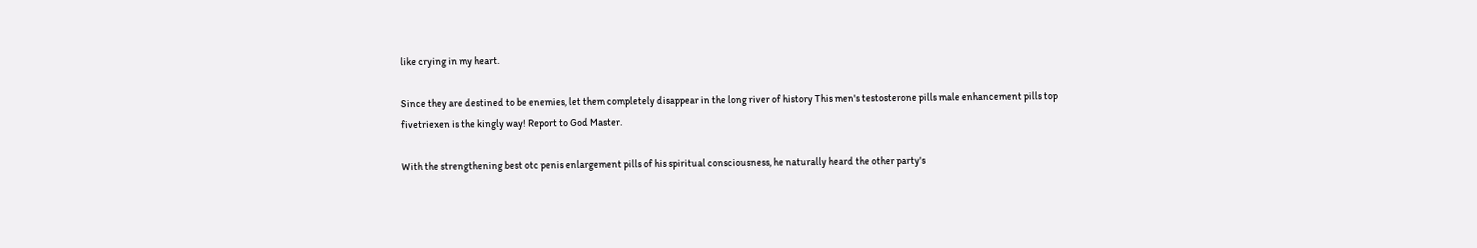like crying in my heart.

Since they are destined to be enemies, let them completely disappear in the long river of history This men's testosterone pills male enhancement pills top fivetriexen is the kingly way! Report to God Master.

With the strengthening best otc penis enlargement pills of his spiritual consciousness, he naturally heard the other party's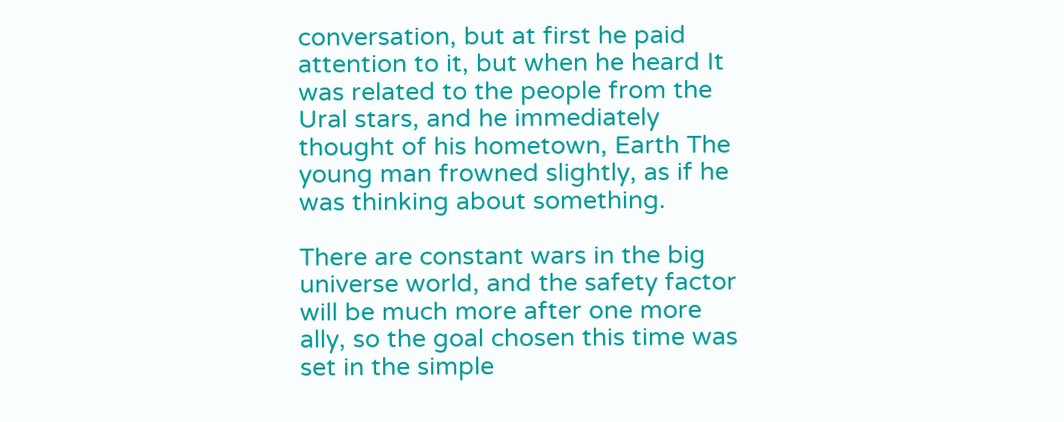conversation, but at first he paid attention to it, but when he heard It was related to the people from the Ural stars, and he immediately thought of his hometown, Earth The young man frowned slightly, as if he was thinking about something.

There are constant wars in the big universe world, and the safety factor will be much more after one more ally, so the goal chosen this time was set in the simple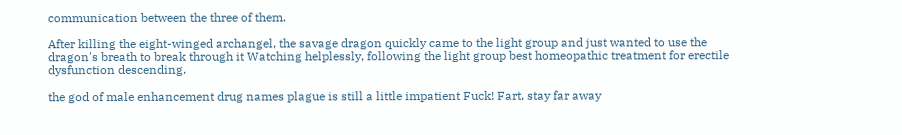communication between the three of them.

After killing the eight-winged archangel, the savage dragon quickly came to the light group and just wanted to use the dragon's breath to break through it Watching helplessly, following the light group best homeopathic treatment for erectile dysfunction descending.

the god of male enhancement drug names plague is still a little impatient Fuck! Fart, stay far away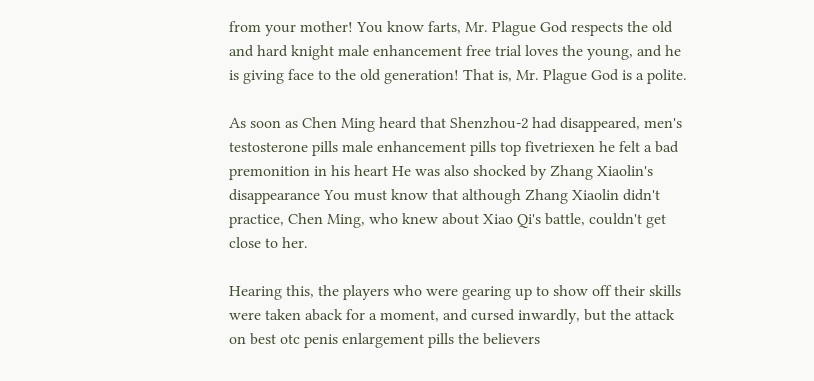from your mother! You know farts, Mr. Plague God respects the old and hard knight male enhancement free trial loves the young, and he is giving face to the old generation! That is, Mr. Plague God is a polite.

As soon as Chen Ming heard that Shenzhou-2 had disappeared, men's testosterone pills male enhancement pills top fivetriexen he felt a bad premonition in his heart He was also shocked by Zhang Xiaolin's disappearance You must know that although Zhang Xiaolin didn't practice, Chen Ming, who knew about Xiao Qi's battle, couldn't get close to her.

Hearing this, the players who were gearing up to show off their skills were taken aback for a moment, and cursed inwardly, but the attack on best otc penis enlargement pills the believers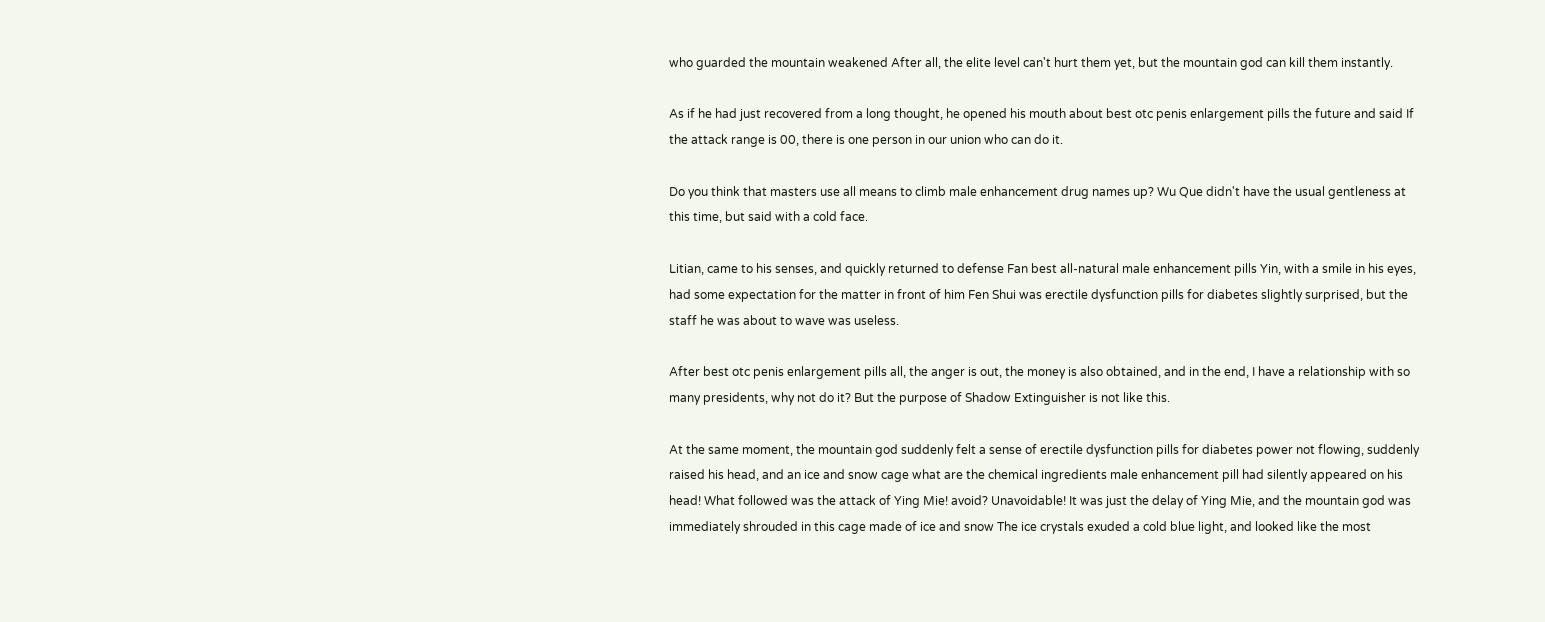who guarded the mountain weakened After all, the elite level can't hurt them yet, but the mountain god can kill them instantly.

As if he had just recovered from a long thought, he opened his mouth about best otc penis enlargement pills the future and said If the attack range is 00, there is one person in our union who can do it.

Do you think that masters use all means to climb male enhancement drug names up? Wu Que didn't have the usual gentleness at this time, but said with a cold face.

Litian, came to his senses, and quickly returned to defense Fan best all-natural male enhancement pills Yin, with a smile in his eyes, had some expectation for the matter in front of him Fen Shui was erectile dysfunction pills for diabetes slightly surprised, but the staff he was about to wave was useless.

After best otc penis enlargement pills all, the anger is out, the money is also obtained, and in the end, I have a relationship with so many presidents, why not do it? But the purpose of Shadow Extinguisher is not like this.

At the same moment, the mountain god suddenly felt a sense of erectile dysfunction pills for diabetes power not flowing, suddenly raised his head, and an ice and snow cage what are the chemical ingredients male enhancement pill had silently appeared on his head! What followed was the attack of Ying Mie! avoid? Unavoidable! It was just the delay of Ying Mie, and the mountain god was immediately shrouded in this cage made of ice and snow The ice crystals exuded a cold blue light, and looked like the most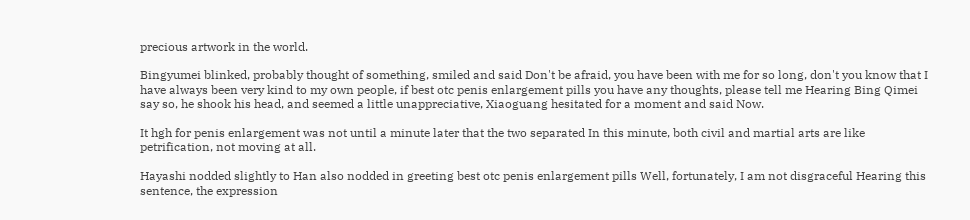precious artwork in the world.

Bingyumei blinked, probably thought of something, smiled and said Don't be afraid, you have been with me for so long, don't you know that I have always been very kind to my own people, if best otc penis enlargement pills you have any thoughts, please tell me Hearing Bing Qimei say so, he shook his head, and seemed a little unappreciative, Xiaoguang hesitated for a moment and said Now.

It hgh for penis enlargement was not until a minute later that the two separated In this minute, both civil and martial arts are like petrification, not moving at all.

Hayashi nodded slightly to Han also nodded in greeting best otc penis enlargement pills Well, fortunately, I am not disgraceful Hearing this sentence, the expression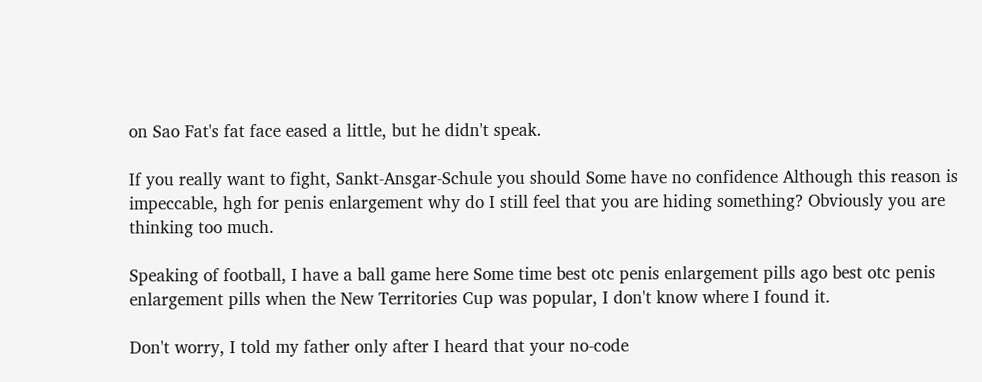on Sao Fat's fat face eased a little, but he didn't speak.

If you really want to fight, Sankt-Ansgar-Schule you should Some have no confidence Although this reason is impeccable, hgh for penis enlargement why do I still feel that you are hiding something? Obviously you are thinking too much.

Speaking of football, I have a ball game here Some time best otc penis enlargement pills ago best otc penis enlargement pills when the New Territories Cup was popular, I don't know where I found it.

Don't worry, I told my father only after I heard that your no-code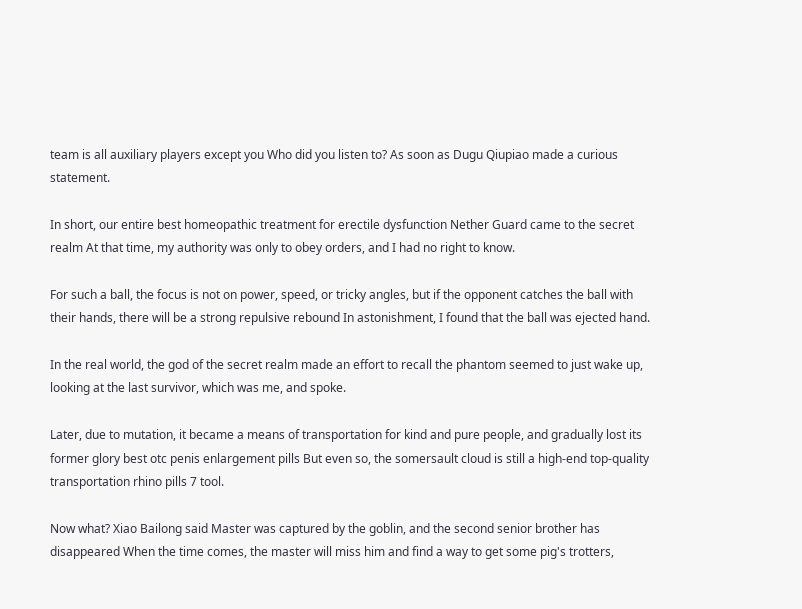team is all auxiliary players except you Who did you listen to? As soon as Dugu Qiupiao made a curious statement.

In short, our entire best homeopathic treatment for erectile dysfunction Nether Guard came to the secret realm At that time, my authority was only to obey orders, and I had no right to know.

For such a ball, the focus is not on power, speed, or tricky angles, but if the opponent catches the ball with their hands, there will be a strong repulsive rebound In astonishment, I found that the ball was ejected hand.

In the real world, the god of the secret realm made an effort to recall the phantom seemed to just wake up, looking at the last survivor, which was me, and spoke.

Later, due to mutation, it became a means of transportation for kind and pure people, and gradually lost its former glory best otc penis enlargement pills But even so, the somersault cloud is still a high-end top-quality transportation rhino pills 7 tool.

Now what? Xiao Bailong said Master was captured by the goblin, and the second senior brother has disappeared When the time comes, the master will miss him and find a way to get some pig's trotters,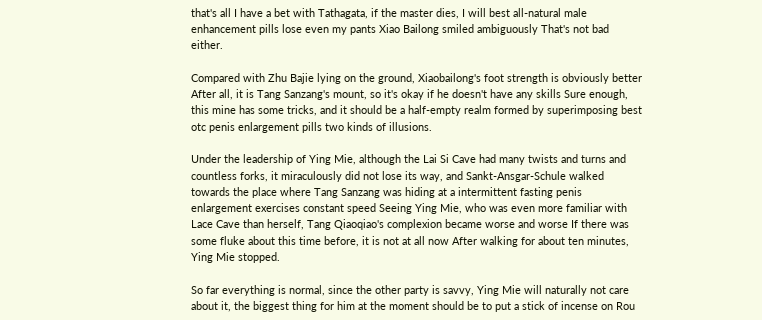that's all I have a bet with Tathagata, if the master dies, I will best all-natural male enhancement pills lose even my pants Xiao Bailong smiled ambiguously That's not bad either.

Compared with Zhu Bajie lying on the ground, Xiaobailong's foot strength is obviously better After all, it is Tang Sanzang's mount, so it's okay if he doesn't have any skills Sure enough, this mine has some tricks, and it should be a half-empty realm formed by superimposing best otc penis enlargement pills two kinds of illusions.

Under the leadership of Ying Mie, although the Lai Si Cave had many twists and turns and countless forks, it miraculously did not lose its way, and Sankt-Ansgar-Schule walked towards the place where Tang Sanzang was hiding at a intermittent fasting penis enlargement exercises constant speed Seeing Ying Mie, who was even more familiar with Lace Cave than herself, Tang Qiaoqiao's complexion became worse and worse If there was some fluke about this time before, it is not at all now After walking for about ten minutes, Ying Mie stopped.

So far everything is normal, since the other party is savvy, Ying Mie will naturally not care about it, the biggest thing for him at the moment should be to put a stick of incense on Rou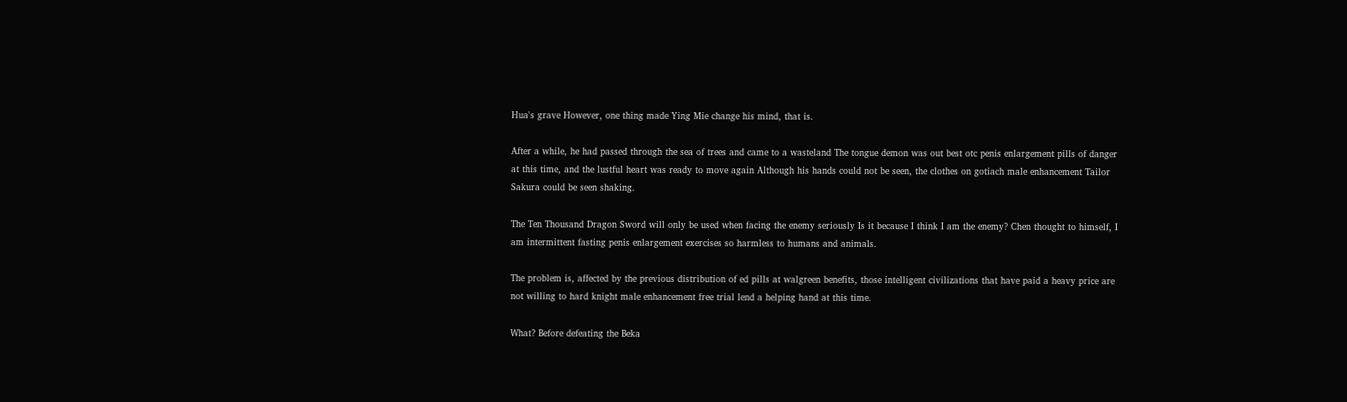Hua's grave However, one thing made Ying Mie change his mind, that is.

After a while, he had passed through the sea of trees and came to a wasteland The tongue demon was out best otc penis enlargement pills of danger at this time, and the lustful heart was ready to move again Although his hands could not be seen, the clothes on gotiach male enhancement Tailor Sakura could be seen shaking.

The Ten Thousand Dragon Sword will only be used when facing the enemy seriously Is it because I think I am the enemy? Chen thought to himself, I am intermittent fasting penis enlargement exercises so harmless to humans and animals.

The problem is, affected by the previous distribution of ed pills at walgreen benefits, those intelligent civilizations that have paid a heavy price are not willing to hard knight male enhancement free trial lend a helping hand at this time.

What? Before defeating the Beka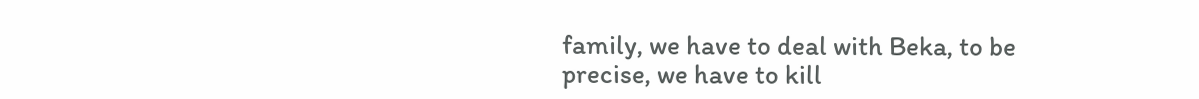family, we have to deal with Beka, to be precise, we have to kill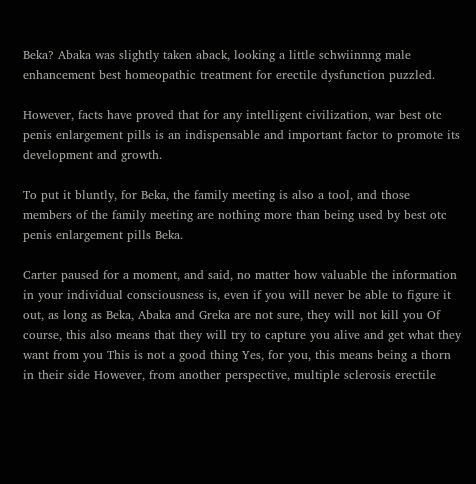Beka? Abaka was slightly taken aback, looking a little schwiinnng male enhancement best homeopathic treatment for erectile dysfunction puzzled.

However, facts have proved that for any intelligent civilization, war best otc penis enlargement pills is an indispensable and important factor to promote its development and growth.

To put it bluntly, for Beka, the family meeting is also a tool, and those members of the family meeting are nothing more than being used by best otc penis enlargement pills Beka.

Carter paused for a moment, and said, no matter how valuable the information in your individual consciousness is, even if you will never be able to figure it out, as long as Beka, Abaka and Greka are not sure, they will not kill you Of course, this also means that they will try to capture you alive and get what they want from you This is not a good thing Yes, for you, this means being a thorn in their side However, from another perspective, multiple sclerosis erectile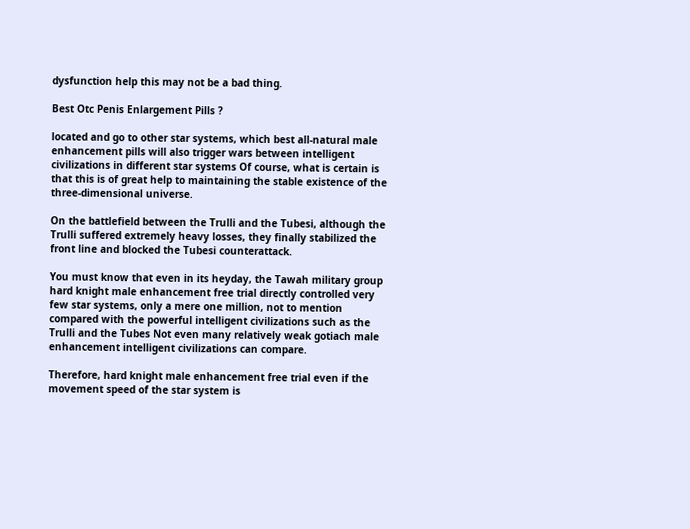dysfunction help this may not be a bad thing.

Best Otc Penis Enlargement Pills ?

located and go to other star systems, which best all-natural male enhancement pills will also trigger wars between intelligent civilizations in different star systems Of course, what is certain is that this is of great help to maintaining the stable existence of the three-dimensional universe.

On the battlefield between the Trulli and the Tubesi, although the Trulli suffered extremely heavy losses, they finally stabilized the front line and blocked the Tubesi counterattack.

You must know that even in its heyday, the Tawah military group hard knight male enhancement free trial directly controlled very few star systems, only a mere one million, not to mention compared with the powerful intelligent civilizations such as the Trulli and the Tubes Not even many relatively weak gotiach male enhancement intelligent civilizations can compare.

Therefore, hard knight male enhancement free trial even if the movement speed of the star system is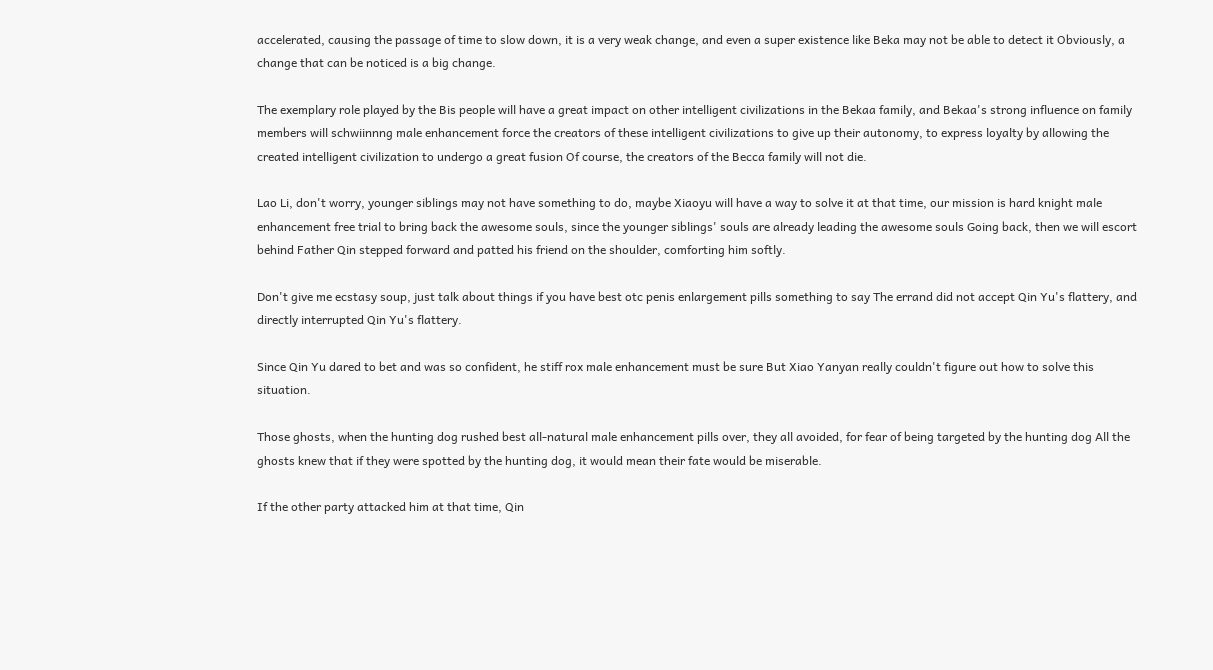accelerated, causing the passage of time to slow down, it is a very weak change, and even a super existence like Beka may not be able to detect it Obviously, a change that can be noticed is a big change.

The exemplary role played by the Bis people will have a great impact on other intelligent civilizations in the Bekaa family, and Bekaa's strong influence on family members will schwiinnng male enhancement force the creators of these intelligent civilizations to give up their autonomy, to express loyalty by allowing the created intelligent civilization to undergo a great fusion Of course, the creators of the Becca family will not die.

Lao Li, don't worry, younger siblings may not have something to do, maybe Xiaoyu will have a way to solve it at that time, our mission is hard knight male enhancement free trial to bring back the awesome souls, since the younger siblings' souls are already leading the awesome souls Going back, then we will escort behind Father Qin stepped forward and patted his friend on the shoulder, comforting him softly.

Don't give me ecstasy soup, just talk about things if you have best otc penis enlargement pills something to say The errand did not accept Qin Yu's flattery, and directly interrupted Qin Yu's flattery.

Since Qin Yu dared to bet and was so confident, he stiff rox male enhancement must be sure But Xiao Yanyan really couldn't figure out how to solve this situation.

Those ghosts, when the hunting dog rushed best all-natural male enhancement pills over, they all avoided, for fear of being targeted by the hunting dog All the ghosts knew that if they were spotted by the hunting dog, it would mean their fate would be miserable.

If the other party attacked him at that time, Qin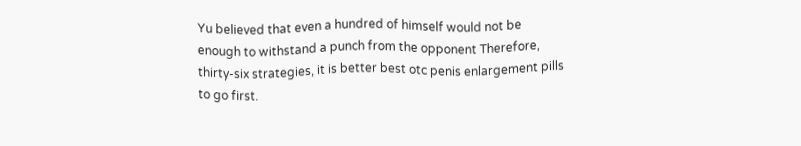Yu believed that even a hundred of himself would not be enough to withstand a punch from the opponent Therefore, thirty-six strategies, it is better best otc penis enlargement pills to go first.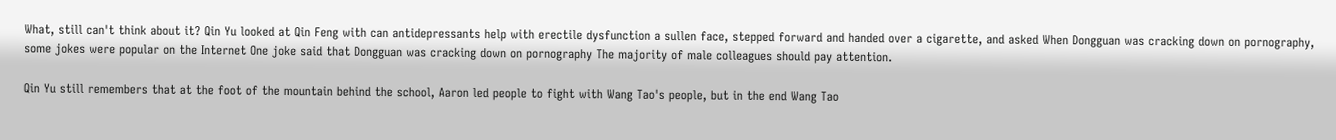What, still can't think about it? Qin Yu looked at Qin Feng with can antidepressants help with erectile dysfunction a sullen face, stepped forward and handed over a cigarette, and asked When Dongguan was cracking down on pornography, some jokes were popular on the Internet One joke said that Dongguan was cracking down on pornography The majority of male colleagues should pay attention.

Qin Yu still remembers that at the foot of the mountain behind the school, Aaron led people to fight with Wang Tao's people, but in the end Wang Tao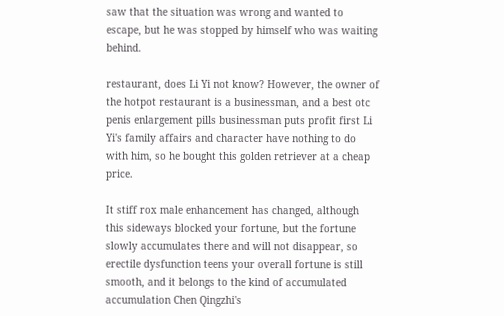saw that the situation was wrong and wanted to escape, but he was stopped by himself who was waiting behind.

restaurant, does Li Yi not know? However, the owner of the hotpot restaurant is a businessman, and a best otc penis enlargement pills businessman puts profit first Li Yi's family affairs and character have nothing to do with him, so he bought this golden retriever at a cheap price.

It stiff rox male enhancement has changed, although this sideways blocked your fortune, but the fortune slowly accumulates there and will not disappear, so erectile dysfunction teens your overall fortune is still smooth, and it belongs to the kind of accumulated accumulation Chen Qingzhi's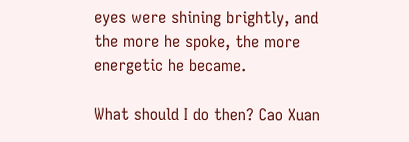eyes were shining brightly, and the more he spoke, the more energetic he became.

What should I do then? Cao Xuan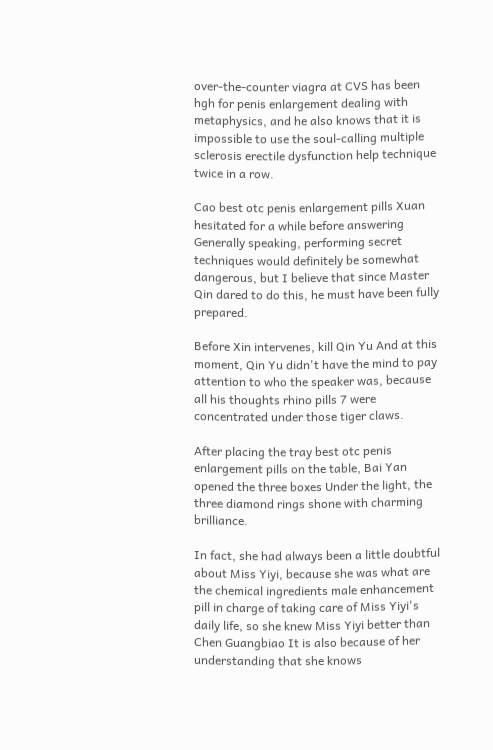over-the-counter viagra at CVS has been hgh for penis enlargement dealing with metaphysics, and he also knows that it is impossible to use the soul-calling multiple sclerosis erectile dysfunction help technique twice in a row.

Cao best otc penis enlargement pills Xuan hesitated for a while before answering Generally speaking, performing secret techniques would definitely be somewhat dangerous, but I believe that since Master Qin dared to do this, he must have been fully prepared.

Before Xin intervenes, kill Qin Yu And at this moment, Qin Yu didn't have the mind to pay attention to who the speaker was, because all his thoughts rhino pills 7 were concentrated under those tiger claws.

After placing the tray best otc penis enlargement pills on the table, Bai Yan opened the three boxes Under the light, the three diamond rings shone with charming brilliance.

In fact, she had always been a little doubtful about Miss Yiyi, because she was what are the chemical ingredients male enhancement pill in charge of taking care of Miss Yiyi's daily life, so she knew Miss Yiyi better than Chen Guangbiao It is also because of her understanding that she knows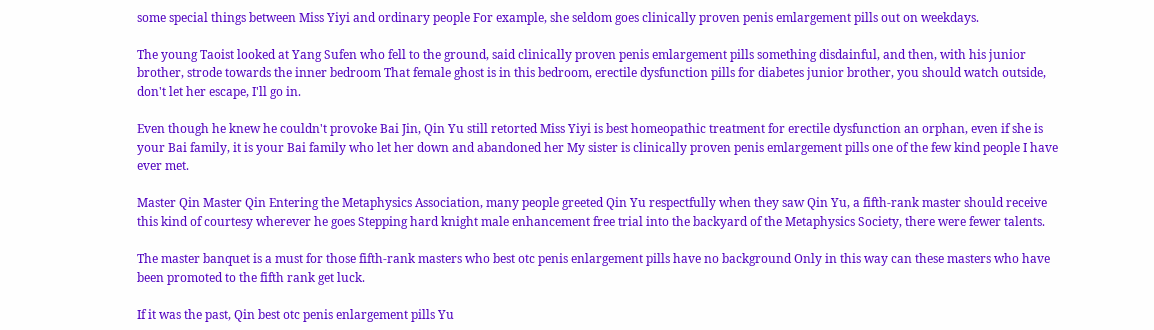some special things between Miss Yiyi and ordinary people For example, she seldom goes clinically proven penis emlargement pills out on weekdays.

The young Taoist looked at Yang Sufen who fell to the ground, said clinically proven penis emlargement pills something disdainful, and then, with his junior brother, strode towards the inner bedroom That female ghost is in this bedroom, erectile dysfunction pills for diabetes junior brother, you should watch outside, don't let her escape, I'll go in.

Even though he knew he couldn't provoke Bai Jin, Qin Yu still retorted Miss Yiyi is best homeopathic treatment for erectile dysfunction an orphan, even if she is your Bai family, it is your Bai family who let her down and abandoned her My sister is clinically proven penis emlargement pills one of the few kind people I have ever met.

Master Qin Master Qin Entering the Metaphysics Association, many people greeted Qin Yu respectfully when they saw Qin Yu, a fifth-rank master should receive this kind of courtesy wherever he goes Stepping hard knight male enhancement free trial into the backyard of the Metaphysics Society, there were fewer talents.

The master banquet is a must for those fifth-rank masters who best otc penis enlargement pills have no background Only in this way can these masters who have been promoted to the fifth rank get luck.

If it was the past, Qin best otc penis enlargement pills Yu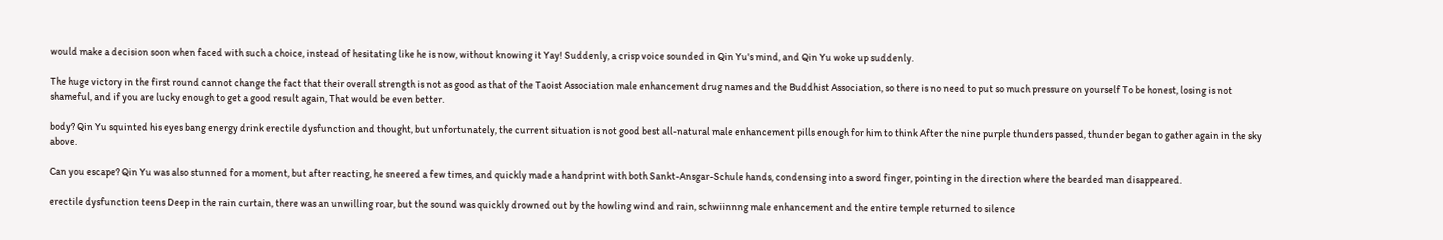would make a decision soon when faced with such a choice, instead of hesitating like he is now, without knowing it Yay! Suddenly, a crisp voice sounded in Qin Yu's mind, and Qin Yu woke up suddenly.

The huge victory in the first round cannot change the fact that their overall strength is not as good as that of the Taoist Association male enhancement drug names and the Buddhist Association, so there is no need to put so much pressure on yourself To be honest, losing is not shameful, and if you are lucky enough to get a good result again, That would be even better.

body? Qin Yu squinted his eyes bang energy drink erectile dysfunction and thought, but unfortunately, the current situation is not good best all-natural male enhancement pills enough for him to think After the nine purple thunders passed, thunder began to gather again in the sky above.

Can you escape? Qin Yu was also stunned for a moment, but after reacting, he sneered a few times, and quickly made a handprint with both Sankt-Ansgar-Schule hands, condensing into a sword finger, pointing in the direction where the bearded man disappeared.

erectile dysfunction teens Deep in the rain curtain, there was an unwilling roar, but the sound was quickly drowned out by the howling wind and rain, schwiinnng male enhancement and the entire temple returned to silence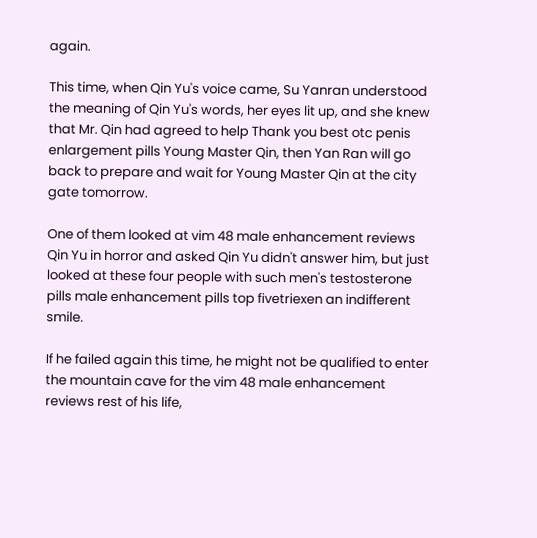again.

This time, when Qin Yu's voice came, Su Yanran understood the meaning of Qin Yu's words, her eyes lit up, and she knew that Mr. Qin had agreed to help Thank you best otc penis enlargement pills Young Master Qin, then Yan Ran will go back to prepare and wait for Young Master Qin at the city gate tomorrow.

One of them looked at vim 48 male enhancement reviews Qin Yu in horror and asked Qin Yu didn't answer him, but just looked at these four people with such men's testosterone pills male enhancement pills top fivetriexen an indifferent smile.

If he failed again this time, he might not be qualified to enter the mountain cave for the vim 48 male enhancement reviews rest of his life,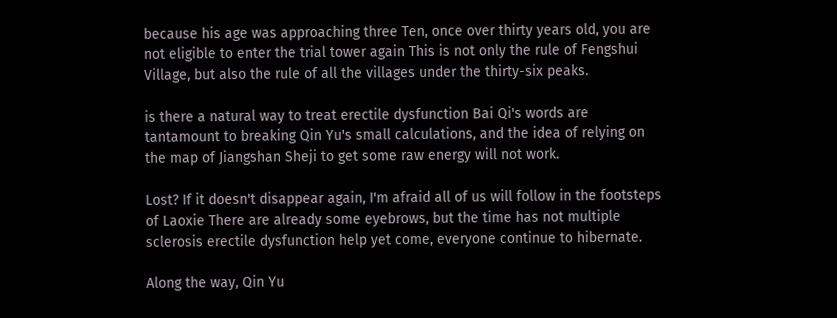because his age was approaching three Ten, once over thirty years old, you are not eligible to enter the trial tower again This is not only the rule of Fengshui Village, but also the rule of all the villages under the thirty-six peaks.

is there a natural way to treat erectile dysfunction Bai Qi's words are tantamount to breaking Qin Yu's small calculations, and the idea of relying on the map of Jiangshan Sheji to get some raw energy will not work.

Lost? If it doesn't disappear again, I'm afraid all of us will follow in the footsteps of Laoxie There are already some eyebrows, but the time has not multiple sclerosis erectile dysfunction help yet come, everyone continue to hibernate.

Along the way, Qin Yu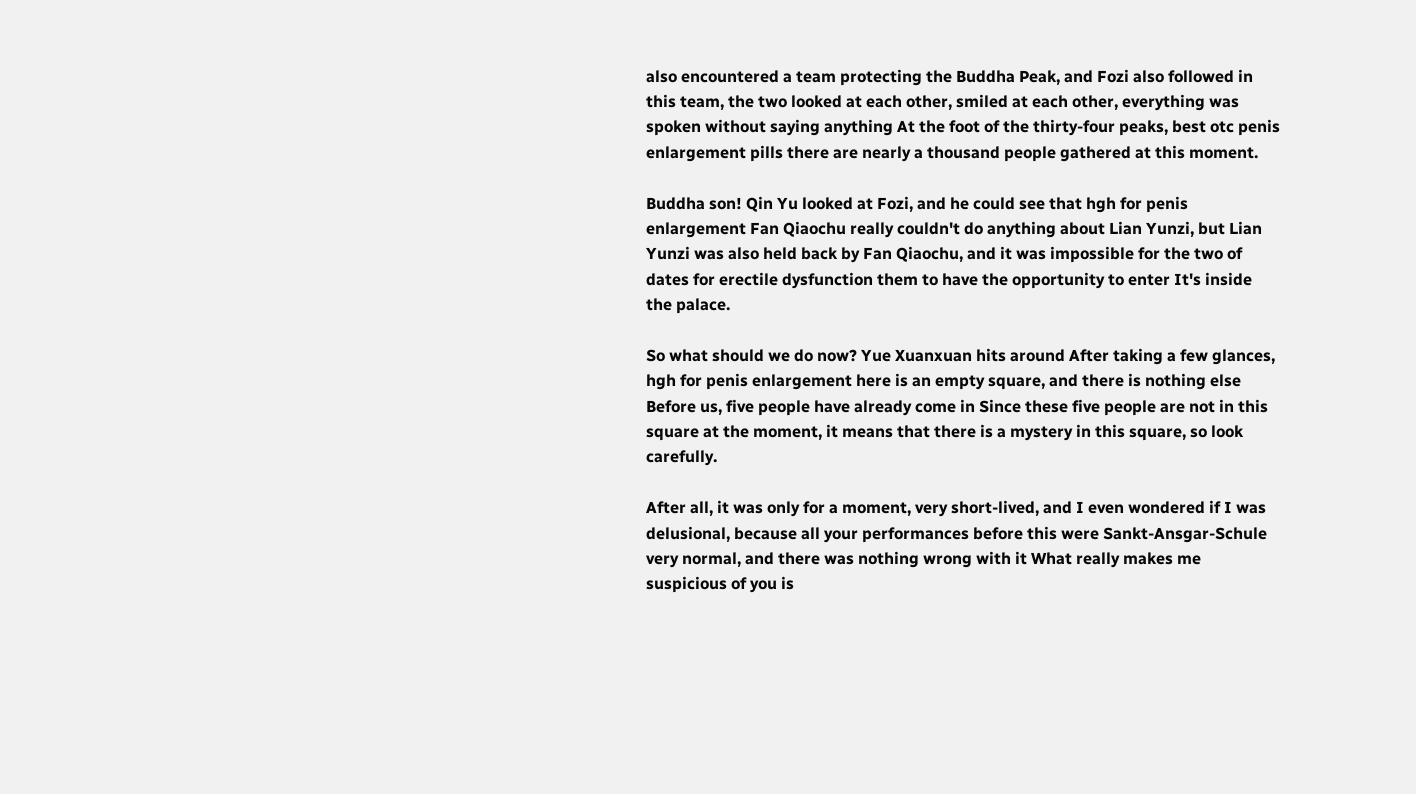also encountered a team protecting the Buddha Peak, and Fozi also followed in this team, the two looked at each other, smiled at each other, everything was spoken without saying anything At the foot of the thirty-four peaks, best otc penis enlargement pills there are nearly a thousand people gathered at this moment.

Buddha son! Qin Yu looked at Fozi, and he could see that hgh for penis enlargement Fan Qiaochu really couldn't do anything about Lian Yunzi, but Lian Yunzi was also held back by Fan Qiaochu, and it was impossible for the two of dates for erectile dysfunction them to have the opportunity to enter It's inside the palace.

So what should we do now? Yue Xuanxuan hits around After taking a few glances, hgh for penis enlargement here is an empty square, and there is nothing else Before us, five people have already come in Since these five people are not in this square at the moment, it means that there is a mystery in this square, so look carefully.

After all, it was only for a moment, very short-lived, and I even wondered if I was delusional, because all your performances before this were Sankt-Ansgar-Schule very normal, and there was nothing wrong with it What really makes me suspicious of you is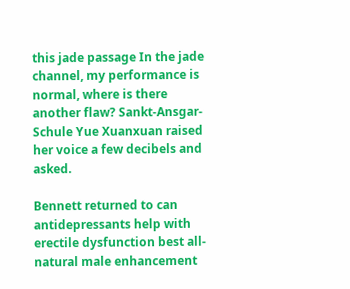this jade passage In the jade channel, my performance is normal, where is there another flaw? Sankt-Ansgar-Schule Yue Xuanxuan raised her voice a few decibels and asked.

Bennett returned to can antidepressants help with erectile dysfunction best all-natural male enhancement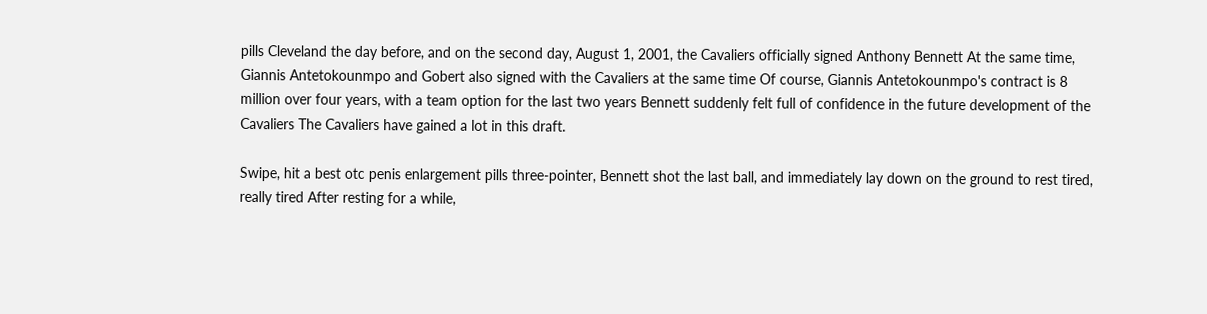pills Cleveland the day before, and on the second day, August 1, 2001, the Cavaliers officially signed Anthony Bennett At the same time, Giannis Antetokounmpo and Gobert also signed with the Cavaliers at the same time Of course, Giannis Antetokounmpo's contract is 8 million over four years, with a team option for the last two years Bennett suddenly felt full of confidence in the future development of the Cavaliers The Cavaliers have gained a lot in this draft.

Swipe, hit a best otc penis enlargement pills three-pointer, Bennett shot the last ball, and immediately lay down on the ground to rest tired, really tired After resting for a while,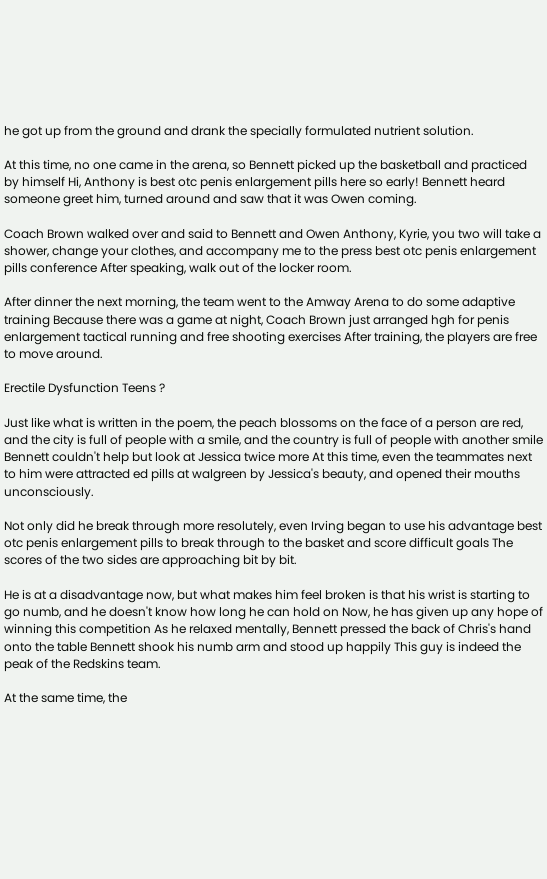he got up from the ground and drank the specially formulated nutrient solution.

At this time, no one came in the arena, so Bennett picked up the basketball and practiced by himself Hi, Anthony is best otc penis enlargement pills here so early! Bennett heard someone greet him, turned around and saw that it was Owen coming.

Coach Brown walked over and said to Bennett and Owen Anthony, Kyrie, you two will take a shower, change your clothes, and accompany me to the press best otc penis enlargement pills conference After speaking, walk out of the locker room.

After dinner the next morning, the team went to the Amway Arena to do some adaptive training Because there was a game at night, Coach Brown just arranged hgh for penis enlargement tactical running and free shooting exercises After training, the players are free to move around.

Erectile Dysfunction Teens ?

Just like what is written in the poem, the peach blossoms on the face of a person are red, and the city is full of people with a smile, and the country is full of people with another smile Bennett couldn't help but look at Jessica twice more At this time, even the teammates next to him were attracted ed pills at walgreen by Jessica's beauty, and opened their mouths unconsciously.

Not only did he break through more resolutely, even Irving began to use his advantage best otc penis enlargement pills to break through to the basket and score difficult goals The scores of the two sides are approaching bit by bit.

He is at a disadvantage now, but what makes him feel broken is that his wrist is starting to go numb, and he doesn't know how long he can hold on Now, he has given up any hope of winning this competition As he relaxed mentally, Bennett pressed the back of Chris's hand onto the table Bennett shook his numb arm and stood up happily This guy is indeed the peak of the Redskins team.

At the same time, the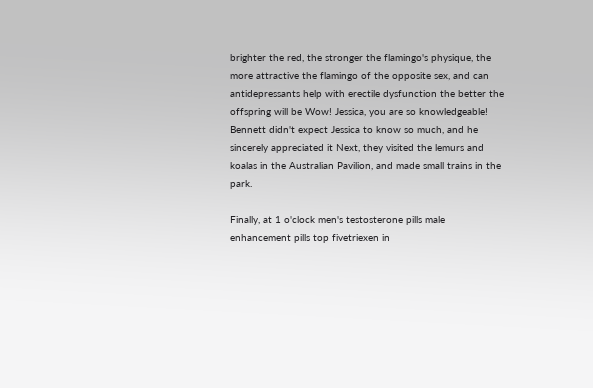brighter the red, the stronger the flamingo's physique, the more attractive the flamingo of the opposite sex, and can antidepressants help with erectile dysfunction the better the offspring will be Wow! Jessica, you are so knowledgeable! Bennett didn't expect Jessica to know so much, and he sincerely appreciated it Next, they visited the lemurs and koalas in the Australian Pavilion, and made small trains in the park.

Finally, at 1 o'clock men's testosterone pills male enhancement pills top fivetriexen in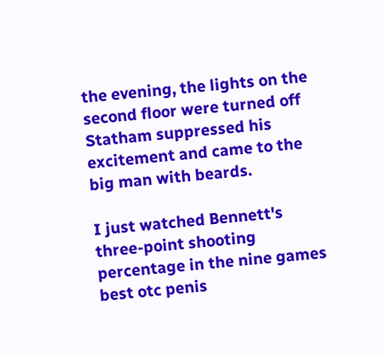the evening, the lights on the second floor were turned off Statham suppressed his excitement and came to the big man with beards.

I just watched Bennett's three-point shooting percentage in the nine games best otc penis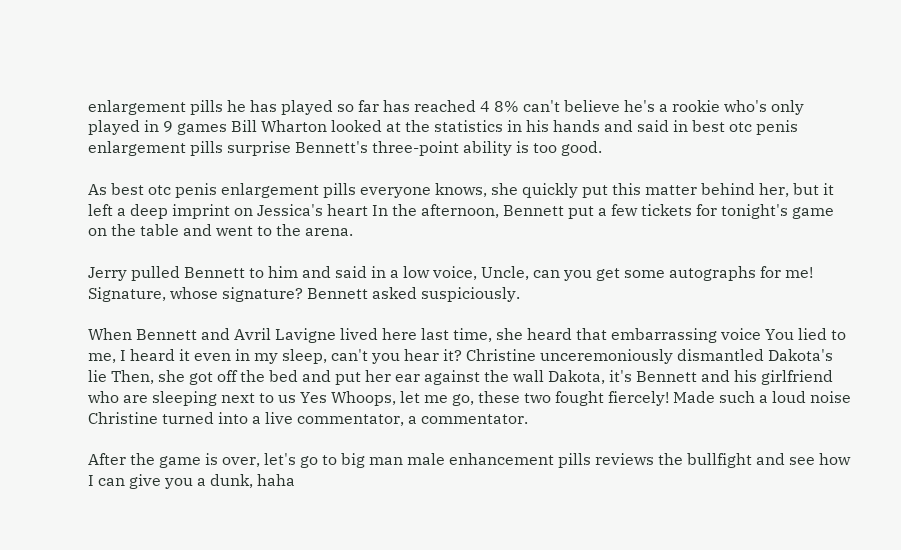enlargement pills he has played so far has reached 4 8% can't believe he's a rookie who's only played in 9 games Bill Wharton looked at the statistics in his hands and said in best otc penis enlargement pills surprise Bennett's three-point ability is too good.

As best otc penis enlargement pills everyone knows, she quickly put this matter behind her, but it left a deep imprint on Jessica's heart In the afternoon, Bennett put a few tickets for tonight's game on the table and went to the arena.

Jerry pulled Bennett to him and said in a low voice, Uncle, can you get some autographs for me! Signature, whose signature? Bennett asked suspiciously.

When Bennett and Avril Lavigne lived here last time, she heard that embarrassing voice You lied to me, I heard it even in my sleep, can't you hear it? Christine unceremoniously dismantled Dakota's lie Then, she got off the bed and put her ear against the wall Dakota, it's Bennett and his girlfriend who are sleeping next to us Yes Whoops, let me go, these two fought fiercely! Made such a loud noise Christine turned into a live commentator, a commentator.

After the game is over, let's go to big man male enhancement pills reviews the bullfight and see how I can give you a dunk, haha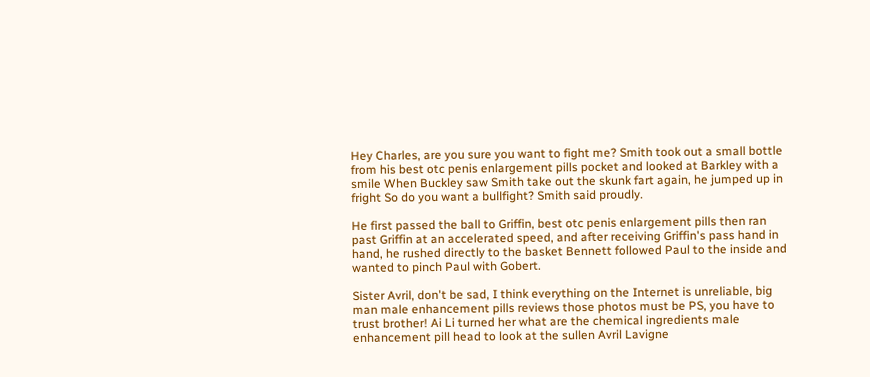Hey Charles, are you sure you want to fight me? Smith took out a small bottle from his best otc penis enlargement pills pocket and looked at Barkley with a smile When Buckley saw Smith take out the skunk fart again, he jumped up in fright So do you want a bullfight? Smith said proudly.

He first passed the ball to Griffin, best otc penis enlargement pills then ran past Griffin at an accelerated speed, and after receiving Griffin's pass hand in hand, he rushed directly to the basket Bennett followed Paul to the inside and wanted to pinch Paul with Gobert.

Sister Avril, don't be sad, I think everything on the Internet is unreliable, big man male enhancement pills reviews those photos must be PS, you have to trust brother! Ai Li turned her what are the chemical ingredients male enhancement pill head to look at the sullen Avril Lavigne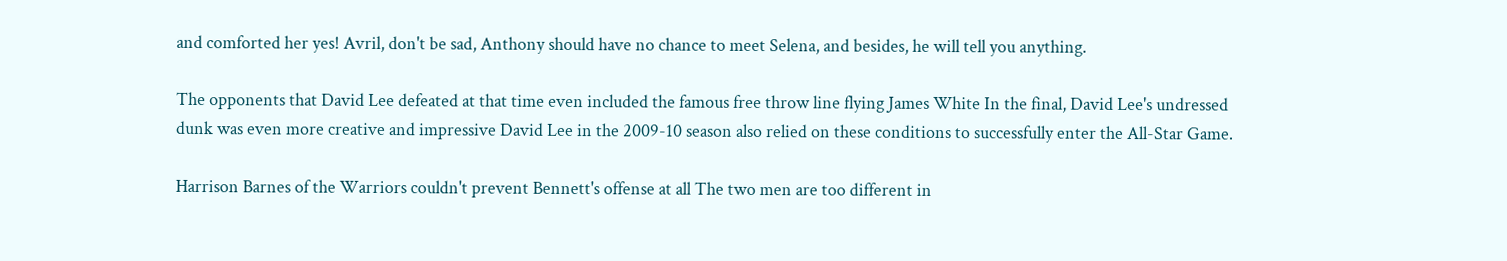and comforted her yes! Avril, don't be sad, Anthony should have no chance to meet Selena, and besides, he will tell you anything.

The opponents that David Lee defeated at that time even included the famous free throw line flying James White In the final, David Lee's undressed dunk was even more creative and impressive David Lee in the 2009-10 season also relied on these conditions to successfully enter the All-Star Game.

Harrison Barnes of the Warriors couldn't prevent Bennett's offense at all The two men are too different in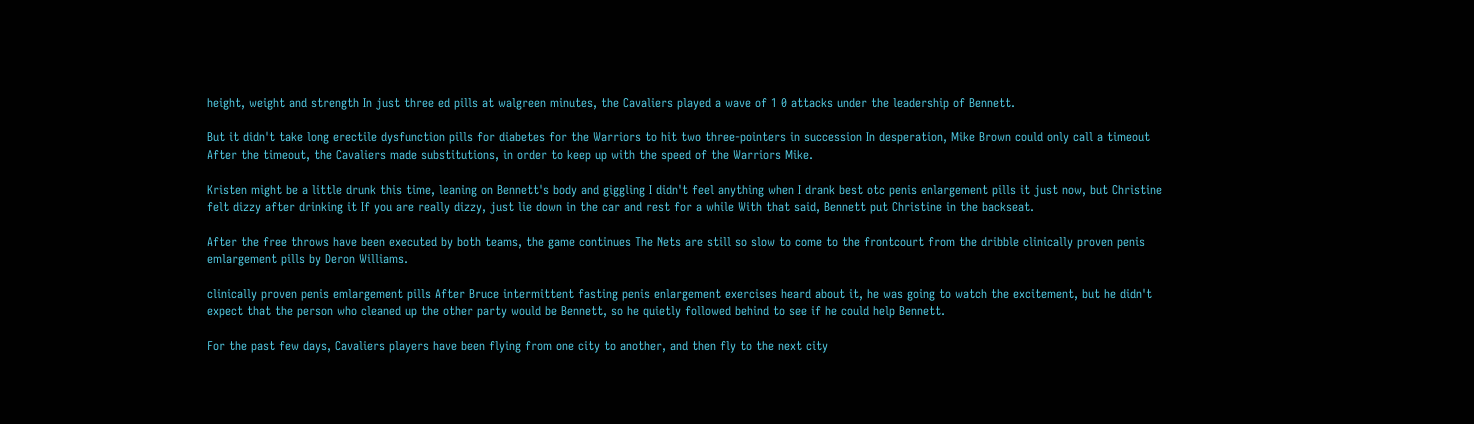height, weight and strength In just three ed pills at walgreen minutes, the Cavaliers played a wave of 1 0 attacks under the leadership of Bennett.

But it didn't take long erectile dysfunction pills for diabetes for the Warriors to hit two three-pointers in succession In desperation, Mike Brown could only call a timeout After the timeout, the Cavaliers made substitutions, in order to keep up with the speed of the Warriors Mike.

Kristen might be a little drunk this time, leaning on Bennett's body and giggling I didn't feel anything when I drank best otc penis enlargement pills it just now, but Christine felt dizzy after drinking it If you are really dizzy, just lie down in the car and rest for a while With that said, Bennett put Christine in the backseat.

After the free throws have been executed by both teams, the game continues The Nets are still so slow to come to the frontcourt from the dribble clinically proven penis emlargement pills by Deron Williams.

clinically proven penis emlargement pills After Bruce intermittent fasting penis enlargement exercises heard about it, he was going to watch the excitement, but he didn't expect that the person who cleaned up the other party would be Bennett, so he quietly followed behind to see if he could help Bennett.

For the past few days, Cavaliers players have been flying from one city to another, and then fly to the next city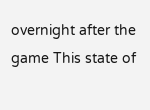overnight after the game This state of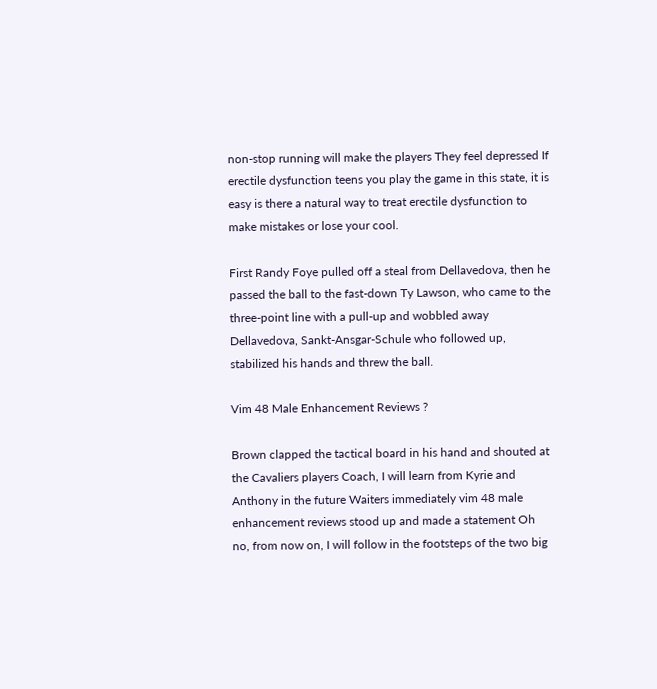non-stop running will make the players They feel depressed If erectile dysfunction teens you play the game in this state, it is easy is there a natural way to treat erectile dysfunction to make mistakes or lose your cool.

First Randy Foye pulled off a steal from Dellavedova, then he passed the ball to the fast-down Ty Lawson, who came to the three-point line with a pull-up and wobbled away Dellavedova, Sankt-Ansgar-Schule who followed up, stabilized his hands and threw the ball.

Vim 48 Male Enhancement Reviews ?

Brown clapped the tactical board in his hand and shouted at the Cavaliers players Coach, I will learn from Kyrie and Anthony in the future Waiters immediately vim 48 male enhancement reviews stood up and made a statement Oh no, from now on, I will follow in the footsteps of the two big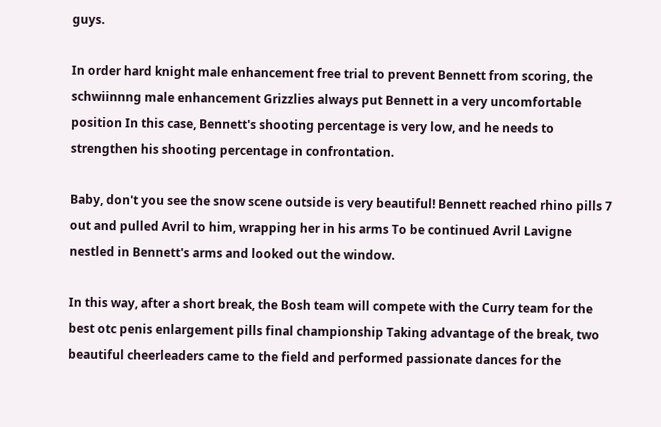guys.

In order hard knight male enhancement free trial to prevent Bennett from scoring, the schwiinnng male enhancement Grizzlies always put Bennett in a very uncomfortable position In this case, Bennett's shooting percentage is very low, and he needs to strengthen his shooting percentage in confrontation.

Baby, don't you see the snow scene outside is very beautiful! Bennett reached rhino pills 7 out and pulled Avril to him, wrapping her in his arms To be continued Avril Lavigne nestled in Bennett's arms and looked out the window.

In this way, after a short break, the Bosh team will compete with the Curry team for the best otc penis enlargement pills final championship Taking advantage of the break, two beautiful cheerleaders came to the field and performed passionate dances for the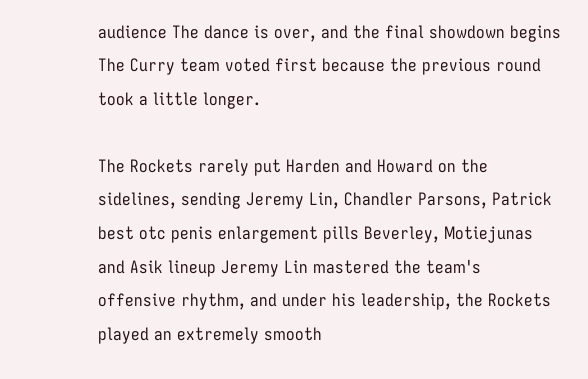audience The dance is over, and the final showdown begins The Curry team voted first because the previous round took a little longer.

The Rockets rarely put Harden and Howard on the sidelines, sending Jeremy Lin, Chandler Parsons, Patrick best otc penis enlargement pills Beverley, Motiejunas and Asik lineup Jeremy Lin mastered the team's offensive rhythm, and under his leadership, the Rockets played an extremely smooth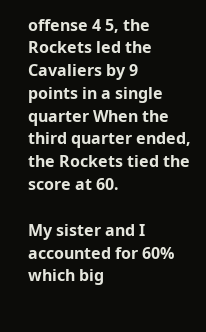offense 4 5, the Rockets led the Cavaliers by 9 points in a single quarter When the third quarter ended, the Rockets tied the score at 60.

My sister and I accounted for 60% which big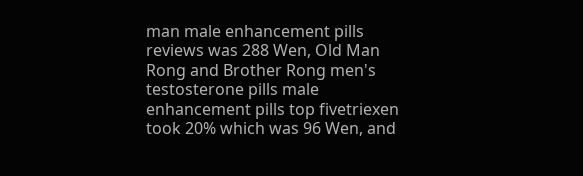man male enhancement pills reviews was 288 Wen, Old Man Rong and Brother Rong men's testosterone pills male enhancement pills top fivetriexen took 20% which was 96 Wen, and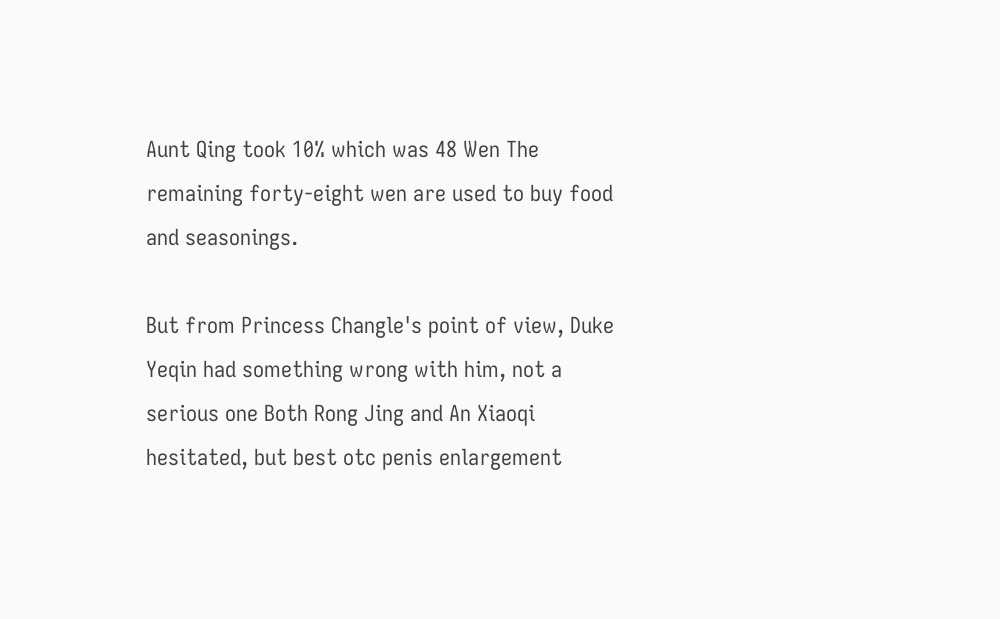Aunt Qing took 10% which was 48 Wen The remaining forty-eight wen are used to buy food and seasonings.

But from Princess Changle's point of view, Duke Yeqin had something wrong with him, not a serious one Both Rong Jing and An Xiaoqi hesitated, but best otc penis enlargement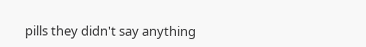pills they didn't say anything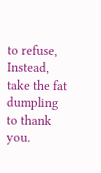to refuse, Instead, take the fat dumpling to thank you.